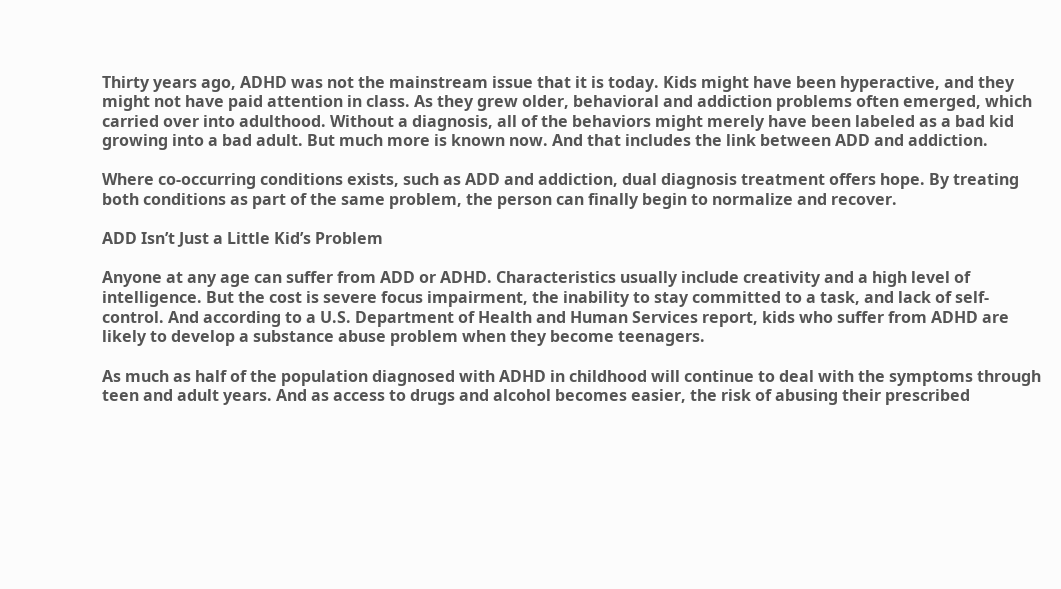Thirty years ago, ADHD was not the mainstream issue that it is today. Kids might have been hyperactive, and they might not have paid attention in class. As they grew older, behavioral and addiction problems often emerged, which carried over into adulthood. Without a diagnosis, all of the behaviors might merely have been labeled as a bad kid growing into a bad adult. But much more is known now. And that includes the link between ADD and addiction.

Where co-occurring conditions exists, such as ADD and addiction, dual diagnosis treatment offers hope. By treating both conditions as part of the same problem, the person can finally begin to normalize and recover.

ADD Isn’t Just a Little Kid’s Problem

Anyone at any age can suffer from ADD or ADHD. Characteristics usually include creativity and a high level of intelligence. But the cost is severe focus impairment, the inability to stay committed to a task, and lack of self-control. And according to a U.S. Department of Health and Human Services report, kids who suffer from ADHD are likely to develop a substance abuse problem when they become teenagers.

As much as half of the population diagnosed with ADHD in childhood will continue to deal with the symptoms through teen and adult years. And as access to drugs and alcohol becomes easier, the risk of abusing their prescribed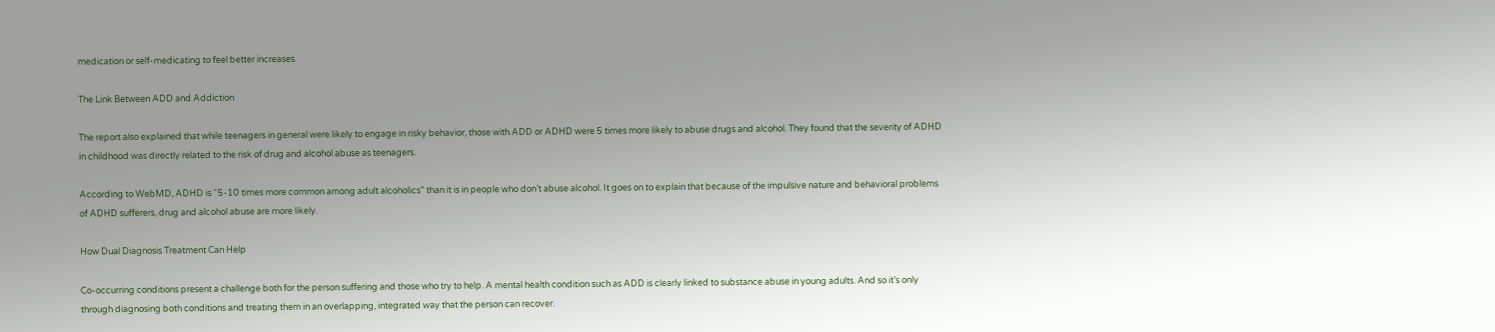medication or self-medicating to feel better increases.

The Link Between ADD and Addiction

The report also explained that while teenagers in general were likely to engage in risky behavior, those with ADD or ADHD were 5 times more likely to abuse drugs and alcohol. They found that the severity of ADHD in childhood was directly related to the risk of drug and alcohol abuse as teenagers.

According to WebMD, ADHD is “5-10 times more common among adult alcoholics” than it is in people who don’t abuse alcohol. It goes on to explain that because of the impulsive nature and behavioral problems of ADHD sufferers, drug and alcohol abuse are more likely.

How Dual Diagnosis Treatment Can Help

Co-occurring conditions present a challenge both for the person suffering and those who try to help. A mental health condition such as ADD is clearly linked to substance abuse in young adults. And so it’s only through diagnosing both conditions and treating them in an overlapping, integrated way that the person can recover.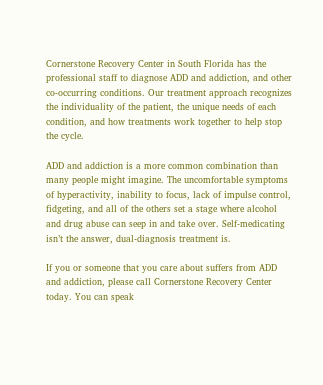Cornerstone Recovery Center in South Florida has the professional staff to diagnose ADD and addiction, and other co-occurring conditions. Our treatment approach recognizes the individuality of the patient, the unique needs of each condition, and how treatments work together to help stop the cycle.

ADD and addiction is a more common combination than many people might imagine. The uncomfortable symptoms of hyperactivity, inability to focus, lack of impulse control, fidgeting, and all of the others set a stage where alcohol and drug abuse can seep in and take over. Self-medicating isn’t the answer, dual-diagnosis treatment is.

If you or someone that you care about suffers from ADD and addiction, please call Cornerstone Recovery Center today. You can speak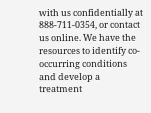with us confidentially at 888-711-0354, or contact us online. We have the resources to identify co-occurring conditions and develop a treatment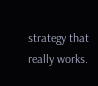strategy that really works.